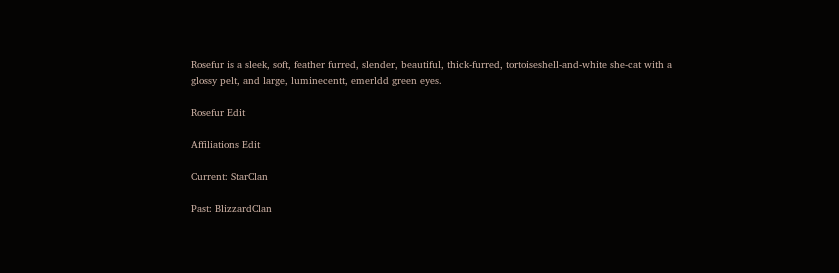Rosefur is a sleek, soft, feather furred, slender, beautiful, thick-furred, tortoiseshell-and-white she-cat with a glossy pelt, and large, luminecentt, emerldd green eyes.

Rosefur Edit

Affiliations Edit

Current: StarClan

Past: BlizzardClan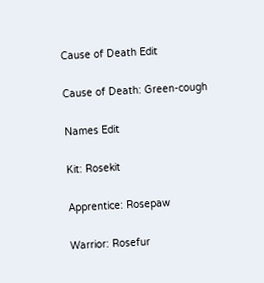Cause of Death Edit

Cause of Death: Green-cough

Names Edit

Kit: Rosekit

Apprentice: Rosepaw

Warrior: Rosefur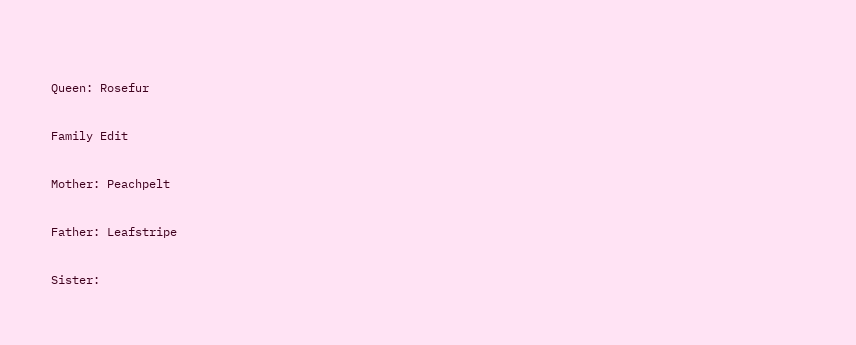Queen: Rosefur

Family Edit

Mother: Peachpelt

Father: Leafstripe

Sister: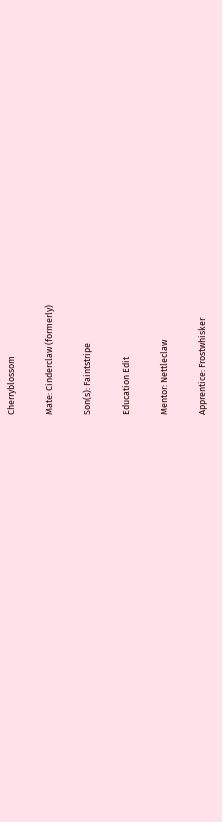Cherryblossom

Mate: Cinderclaw (formerly)

Son(s): Faintstripe

Education Edit

Mentor: Nettleclaw

Apprentice: Frostwhisker